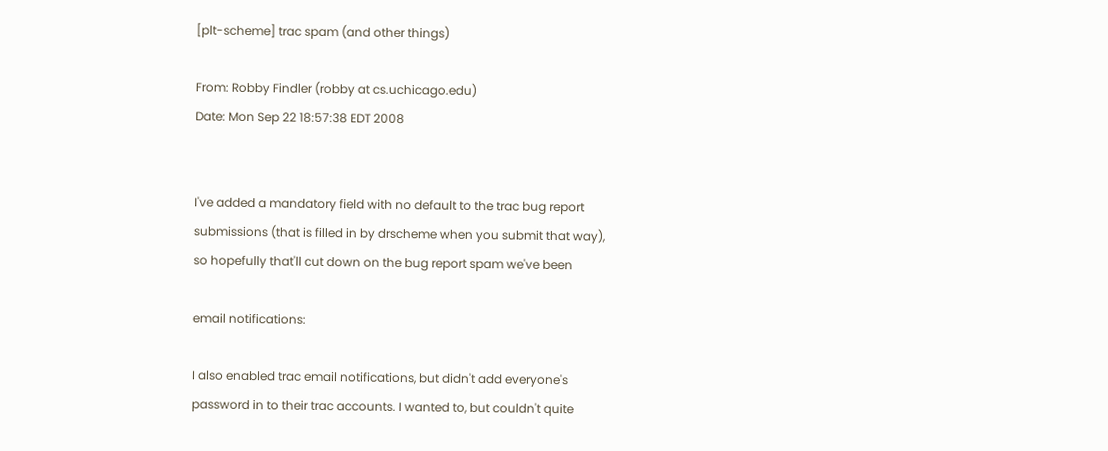[plt-scheme] trac spam (and other things)

From: Robby Findler (robby at cs.uchicago.edu)
Date: Mon Sep 22 18:57:38 EDT 2008


I've added a mandatory field with no default to the trac bug report
submissions (that is filled in by drscheme when you submit that way),
so hopefully that'll cut down on the bug report spam we've been

email notifications:

I also enabled trac email notifications, but didn't add everyone's
password in to their trac accounts. I wanted to, but couldn't quite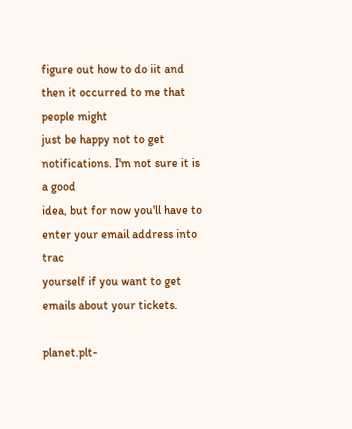figure out how to do iit and then it occurred to me that people might
just be happy not to get notifications. I'm not sure it is a good
idea, but for now you'll have to enter your email address into trac
yourself if you want to get emails about your tickets.

planet.plt-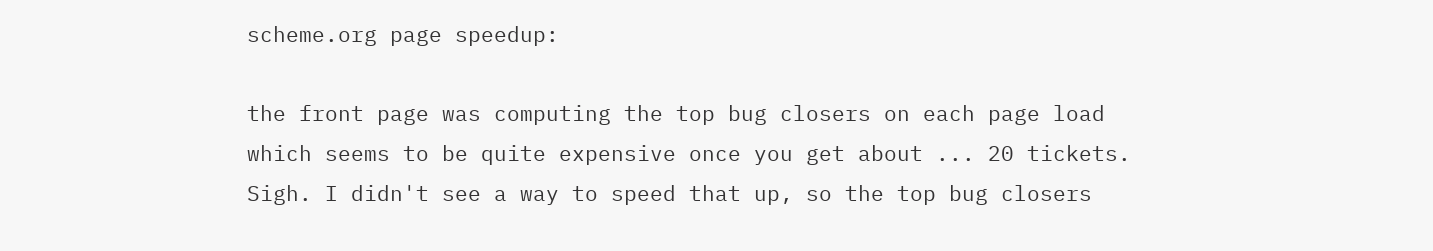scheme.org page speedup:

the front page was computing the top bug closers on each page load
which seems to be quite expensive once you get about ... 20 tickets.
Sigh. I didn't see a way to speed that up, so the top bug closers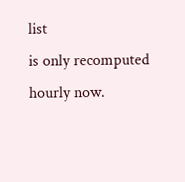list
is only recomputed hourly now.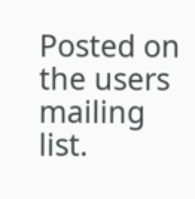Posted on the users mailing list.